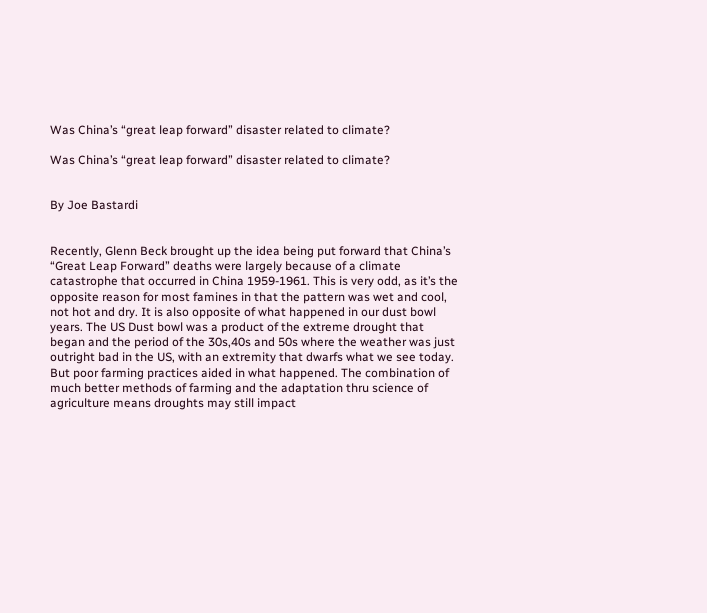Was China’s “great leap forward” disaster related to climate?

Was China’s “great leap forward” disaster related to climate?


By Joe Bastardi


Recently, Glenn Beck brought up the idea being put forward that China’s “Great Leap Forward” deaths were largely because of a climate catastrophe that occurred in China 1959-1961. This is very odd, as it’s the opposite reason for most famines in that the pattern was wet and cool, not hot and dry. It is also opposite of what happened in our dust bowl years. The US Dust bowl was a product of the extreme drought that began and the period of the 30s,40s and 50s where the weather was just outright bad in the US, with an extremity that dwarfs what we see today. But poor farming practices aided in what happened. The combination of much better methods of farming and the adaptation thru science of agriculture means droughts may still impact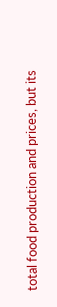total food production and prices, but its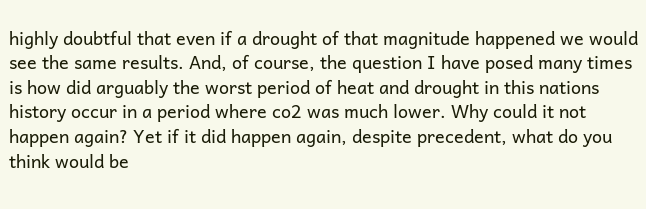highly doubtful that even if a drought of that magnitude happened we would see the same results. And, of course, the question I have posed many times is how did arguably the worst period of heat and drought in this nations history occur in a period where co2 was much lower. Why could it not happen again? Yet if it did happen again, despite precedent, what do you think would be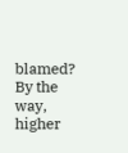blamed? By the way, higher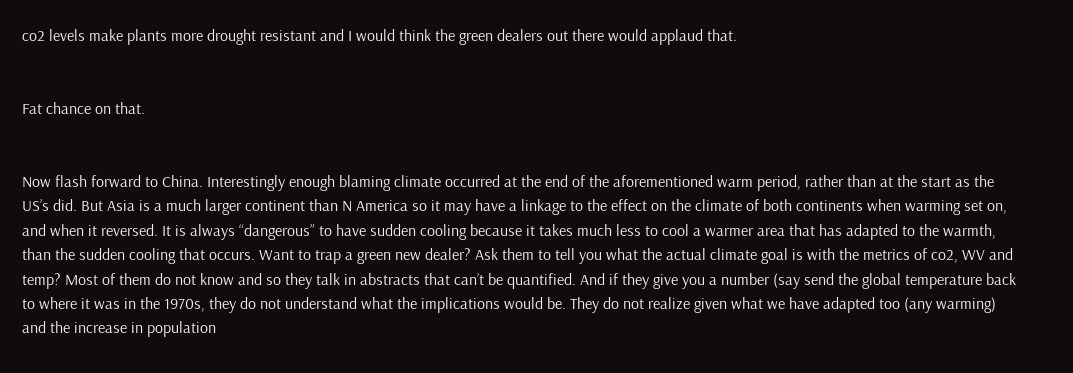co2 levels make plants more drought resistant and I would think the green dealers out there would applaud that.


Fat chance on that.


Now flash forward to China. Interestingly enough blaming climate occurred at the end of the aforementioned warm period, rather than at the start as the US’s did. But Asia is a much larger continent than N America so it may have a linkage to the effect on the climate of both continents when warming set on, and when it reversed. It is always “dangerous” to have sudden cooling because it takes much less to cool a warmer area that has adapted to the warmth, than the sudden cooling that occurs. Want to trap a green new dealer? Ask them to tell you what the actual climate goal is with the metrics of co2, WV and temp? Most of them do not know and so they talk in abstracts that can’t be quantified. And if they give you a number (say send the global temperature back to where it was in the 1970s, they do not understand what the implications would be. They do not realize given what we have adapted too (any warming) and the increase in population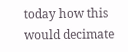today how this would decimate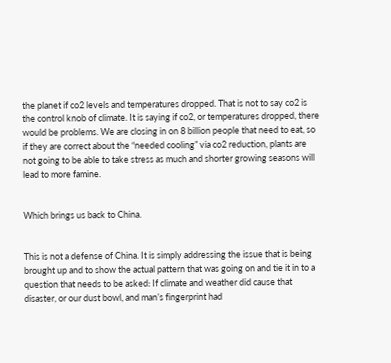the planet if co2 levels and temperatures dropped. That is not to say co2 is the control knob of climate. It is saying if co2, or temperatures dropped, there would be problems. We are closing in on 8 billion people that need to eat, so if they are correct about the “needed cooling” via co2 reduction, plants are not going to be able to take stress as much and shorter growing seasons will lead to more famine.


Which brings us back to China.


This is not a defense of China. It is simply addressing the issue that is being brought up and to show the actual pattern that was going on and tie it in to a question that needs to be asked: If climate and weather did cause that disaster, or our dust bowl, and man’s fingerprint had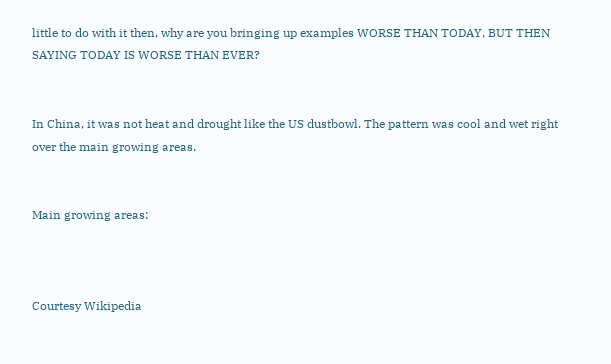little to do with it then, why are you bringing up examples WORSE THAN TODAY, BUT THEN SAYING TODAY IS WORSE THAN EVER?


In China, it was not heat and drought like the US dustbowl. The pattern was cool and wet right over the main growing areas.


Main growing areas:



Courtesy Wikipedia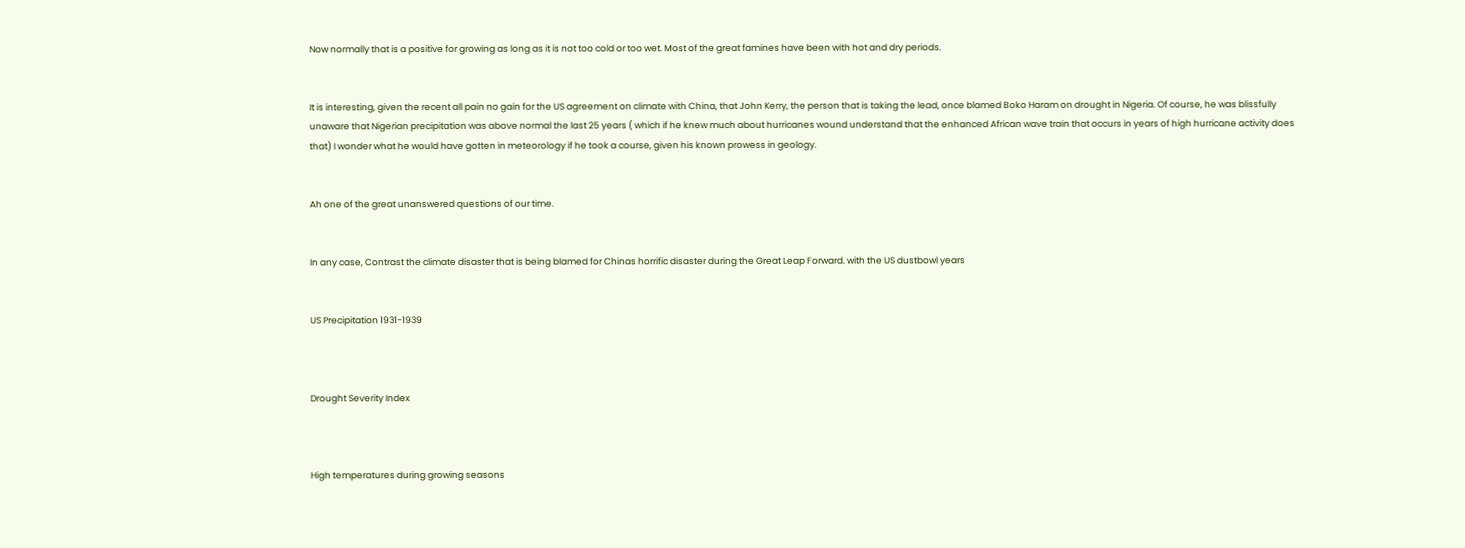Now normally that is a positive for growing as long as it is not too cold or too wet. Most of the great famines have been with hot and dry periods.


It is interesting, given the recent all pain no gain for the US agreement on climate with China, that John Kerry, the person that is taking the lead, once blamed Boko Haram on drought in Nigeria. Of course, he was blissfully unaware that Nigerian precipitation was above normal the last 25 years ( which if he knew much about hurricanes wound understand that the enhanced African wave train that occurs in years of high hurricane activity does that) I wonder what he would have gotten in meteorology if he took a course, given his known prowess in geology.


Ah one of the great unanswered questions of our time.


In any case, Contrast the climate disaster that is being blamed for Chinas horrific disaster during the Great Leap Forward. with the US dustbowl years


US Precipitation 1931-1939



Drought Severity Index



High temperatures during growing seasons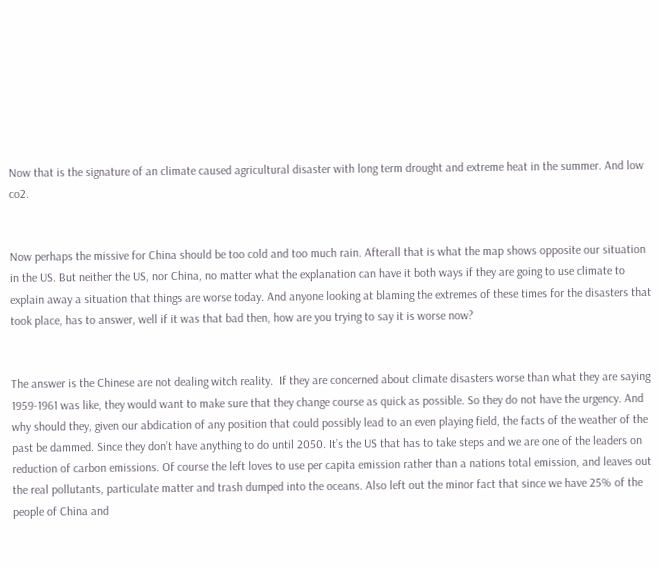Now that is the signature of an climate caused agricultural disaster with long term drought and extreme heat in the summer. And low co2.


Now perhaps the missive for China should be too cold and too much rain. Afterall that is what the map shows opposite our situation in the US. But neither the US, nor China, no matter what the explanation can have it both ways if they are going to use climate to explain away a situation that things are worse today. And anyone looking at blaming the extremes of these times for the disasters that took place, has to answer, well if it was that bad then, how are you trying to say it is worse now?


The answer is the Chinese are not dealing witch reality.  If they are concerned about climate disasters worse than what they are saying 1959-1961 was like, they would want to make sure that they change course as quick as possible. So they do not have the urgency. And why should they, given our abdication of any position that could possibly lead to an even playing field, the facts of the weather of the past be dammed. Since they don’t have anything to do until 2050. It’s the US that has to take steps and we are one of the leaders on reduction of carbon emissions. Of course the left loves to use per capita emission rather than a nations total emission, and leaves out the real pollutants, particulate matter and trash dumped into the oceans. Also left out the minor fact that since we have 25% of the people of China and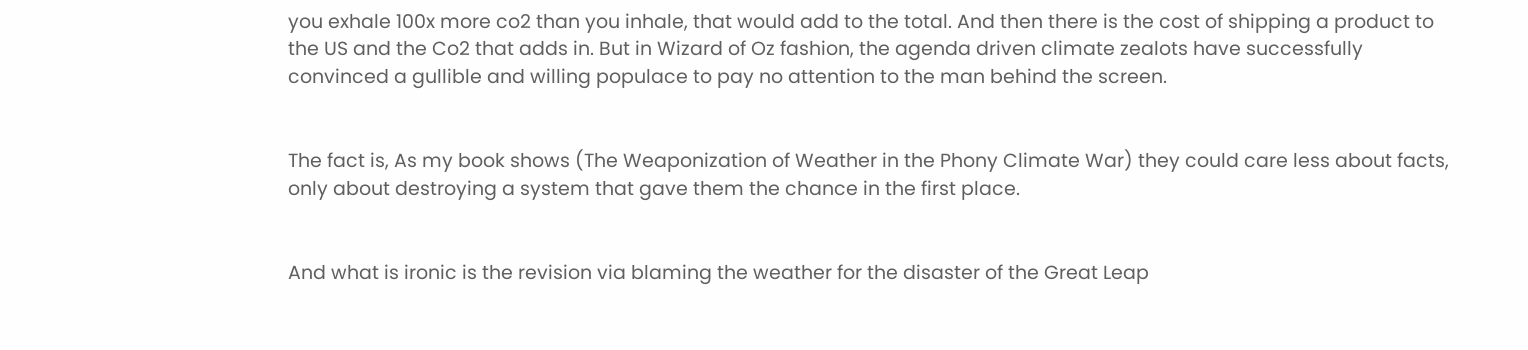you exhale 100x more co2 than you inhale, that would add to the total. And then there is the cost of shipping a product to the US and the Co2 that adds in. But in Wizard of Oz fashion, the agenda driven climate zealots have successfully convinced a gullible and willing populace to pay no attention to the man behind the screen.


The fact is, As my book shows (The Weaponization of Weather in the Phony Climate War) they could care less about facts, only about destroying a system that gave them the chance in the first place.


And what is ironic is the revision via blaming the weather for the disaster of the Great Leap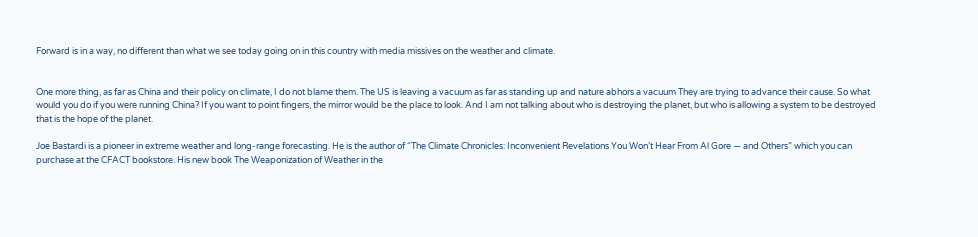Forward is in a way, no different than what we see today going on in this country with media missives on the weather and climate.


One more thing, as far as China and their policy on climate, I do not blame them. The US is leaving a vacuum as far as standing up and nature abhors a vacuum They are trying to advance their cause. So what would you do if you were running China? If you want to point fingers, the mirror would be the place to look. And I am not talking about who is destroying the planet, but who is allowing a system to be destroyed that is the hope of the planet.

Joe Bastardi is a pioneer in extreme weather and long-range forecasting. He is the author of “The Climate Chronicles: Inconvenient Revelations You Won’t Hear From Al Gore — and Others” which you can purchase at the CFACT bookstore. His new book The Weaponization of Weather in the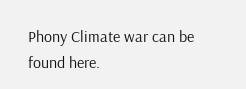Phony Climate war can be found here.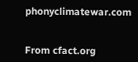phonyclimatewar.com


From cfact.org